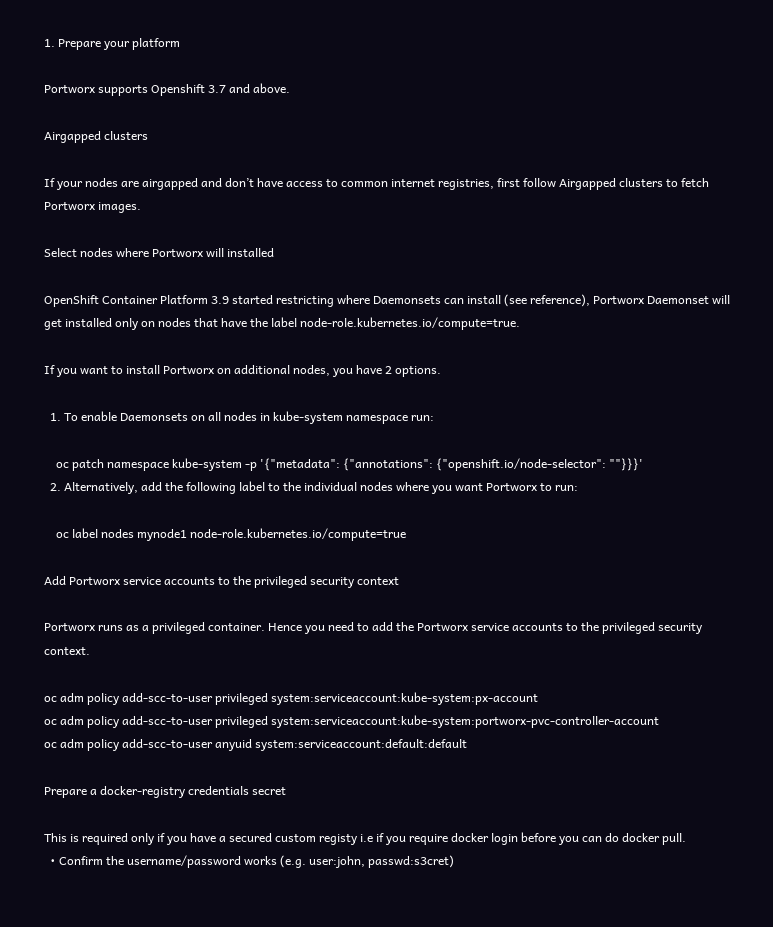1. Prepare your platform

Portworx supports Openshift 3.7 and above.

Airgapped clusters

If your nodes are airgapped and don’t have access to common internet registries, first follow Airgapped clusters to fetch Portworx images.

Select nodes where Portworx will installed

OpenShift Container Platform 3.9 started restricting where Daemonsets can install (see reference), Portworx Daemonset will get installed only on nodes that have the label node-role.kubernetes.io/compute=true.

If you want to install Portworx on additional nodes, you have 2 options.

  1. To enable Daemonsets on all nodes in kube-system namespace run:

    oc patch namespace kube-system -p '{"metadata": {"annotations": {"openshift.io/node-selector": ""}}}'
  2. Alternatively, add the following label to the individual nodes where you want Portworx to run:

    oc label nodes mynode1 node-role.kubernetes.io/compute=true

Add Portworx service accounts to the privileged security context

Portworx runs as a privileged container. Hence you need to add the Portworx service accounts to the privileged security context.

oc adm policy add-scc-to-user privileged system:serviceaccount:kube-system:px-account
oc adm policy add-scc-to-user privileged system:serviceaccount:kube-system:portworx-pvc-controller-account
oc adm policy add-scc-to-user anyuid system:serviceaccount:default:default

Prepare a docker-registry credentials secret

This is required only if you have a secured custom registy i.e if you require docker login before you can do docker pull.
  • Confirm the username/password works (e.g. user:john, passwd:s3cret)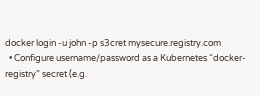docker login -u john -p s3cret mysecure.registry.com
  • Configure username/password as a Kubernetes “docker-registry” secret (e.g.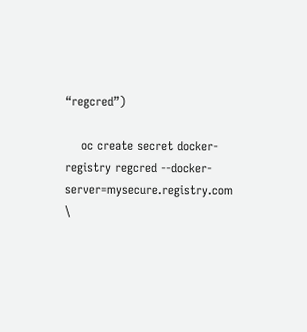“regcred”)

    oc create secret docker-registry regcred --docker-server=mysecure.registry.com \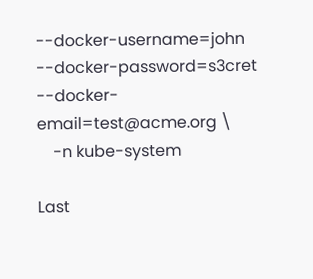--docker-username=john --docker-password=s3cret --docker-email=test@acme.org \
    -n kube-system

Last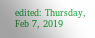edited: Thursday, Feb 7, 2019